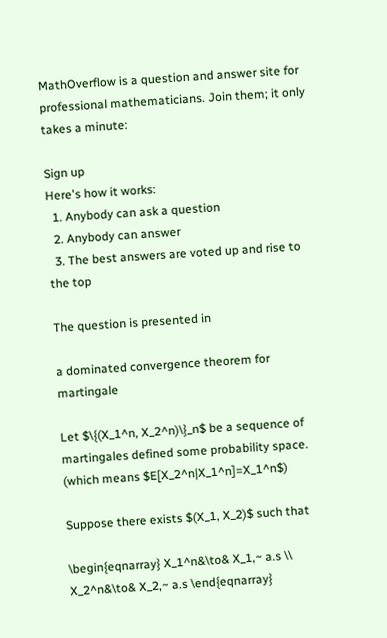MathOverflow is a question and answer site for professional mathematicians. Join them; it only takes a minute:

Sign up
Here's how it works:
  1. Anybody can ask a question
  2. Anybody can answer
  3. The best answers are voted up and rise to the top

The question is presented in

a dominated convergence theorem for martingale

Let $\{(X_1^n, X_2^n)\}_n$ be a sequence of martingales defined some probability space. (which means $E[X_2^n|X_1^n]=X_1^n$)

Suppose there exists $(X_1, X_2)$ such that

\begin{eqnarray} X_1^n&\to& X_1,~ a.s \\ X_2^n&\to& X_2,~ a.s \end{eqnarray}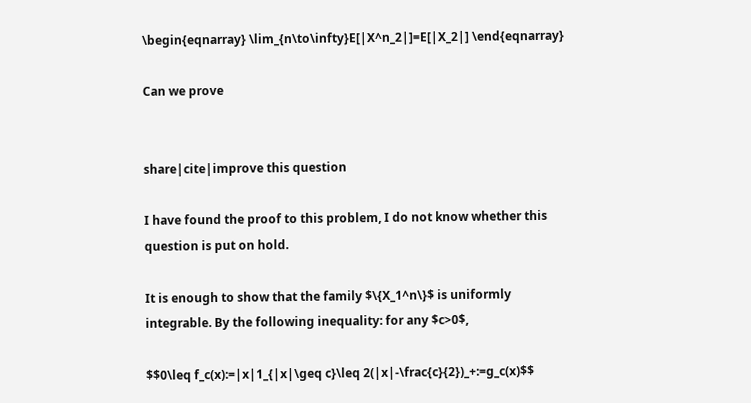\begin{eqnarray} \lim_{n\to\infty}E[|X^n_2|]=E[|X_2|] \end{eqnarray}

Can we prove


share|cite|improve this question

I have found the proof to this problem, I do not know whether this question is put on hold.

It is enough to show that the family $\{X_1^n\}$ is uniformly integrable. By the following inequality: for any $c>0$,

$$0\leq f_c(x):=|x|1_{|x|\geq c}\leq 2(|x|-\frac{c}{2})_+:=g_c(x)$$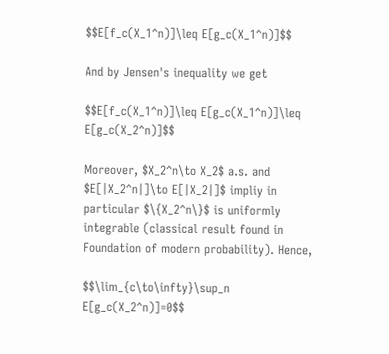$$E[f_c(X_1^n)]\leq E[g_c(X_1^n)]$$

And by Jensen's inequality we get

$$E[f_c(X_1^n)]\leq E[g_c(X_1^n)]\leq E[g_c(X_2^n)]$$

Moreover, $X_2^n\to X_2$ a.s. and $E[|X_2^n|]\to E[|X_2|]$ impliy in particular $\{X_2^n\}$ is uniformly integrable (classical result found in Foundation of modern probability). Hence,

$$\lim_{c\to\infty}\sup_n E[g_c(X_2^n)]=0$$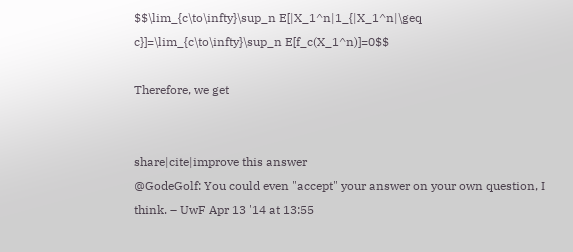$$\lim_{c\to\infty}\sup_n E[|X_1^n|1_{|X_1^n|\geq c}]=\lim_{c\to\infty}\sup_n E[f_c(X_1^n)]=0$$

Therefore, we get


share|cite|improve this answer
@GodeGolf: You could even "accept" your answer on your own question, I think. – UwF Apr 13 '14 at 13:55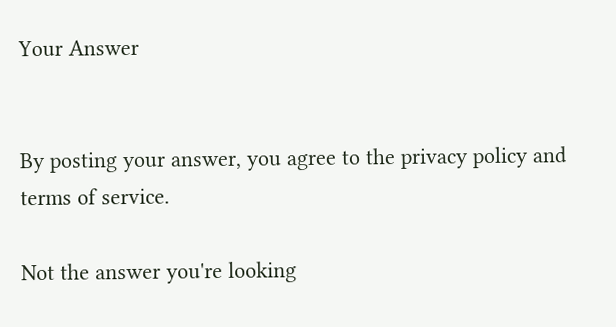Your Answer


By posting your answer, you agree to the privacy policy and terms of service.

Not the answer you're looking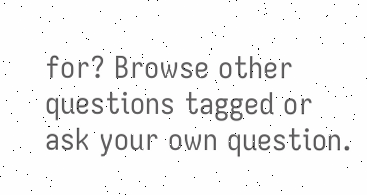for? Browse other questions tagged or ask your own question.